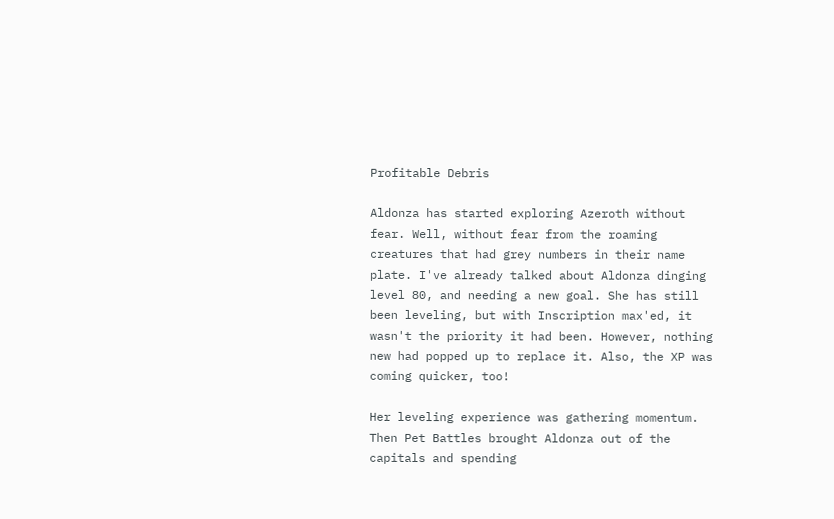Profitable Debris

Aldonza has started exploring Azeroth without fear. Well, without fear from the roaming creatures that had grey numbers in their name plate. I've already talked about Aldonza dinging level 80, and needing a new goal. She has still been leveling, but with Inscription max'ed, it wasn't the priority it had been. However, nothing new had popped up to replace it. Also, the XP was coming quicker, too!

Her leveling experience was gathering momentum. Then Pet Battles brought Aldonza out of the capitals and spending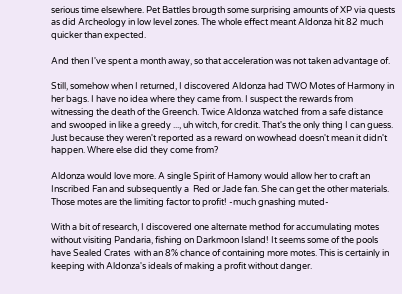serious time elsewhere. Pet Battles brougth some surprising amounts of XP via quests as did Archeology in low level zones. The whole effect meant Aldonza hit 82 much quicker than expected.

And then I've spent a month away, so that acceleration was not taken advantage of.

Still, somehow when I returned, I discovered Aldonza had TWO Motes of Harmony in her bags. I have no idea where they came from. I suspect the rewards from witnessing the death of the Greench. Twice Aldonza watched from a safe distance and swooped in like a greedy ..., uh witch, for credit. That's the only thing I can guess. Just because they weren't reported as a reward on wowhead doesn't mean it didn't happen. Where else did they come from?

Aldonza would love more. A single Spirit of Hamony would allow her to craft an Inscribed Fan and subsequently a  Red or Jade fan. She can get the other materials. Those motes are the limiting factor to profit! -much gnashing muted-

With a bit of research, I discovered one alternate method for accumulating motes without visiting Pandaria, fishing on Darkmoon Island! It seems some of the pools have Sealed Crates  with an 8% chance of containing more motes. This is certainly in keeping with Aldonza's ideals of making a profit without danger.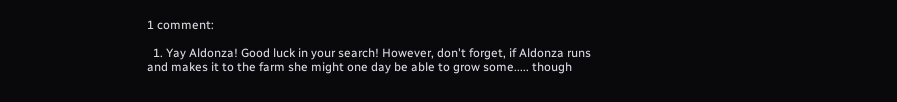1 comment:

  1. Yay Aldonza! Good luck in your search! However, don't forget, if Aldonza runs and makes it to the farm she might one day be able to grow some..... though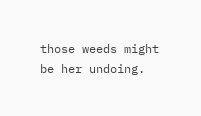those weeds might be her undoing.